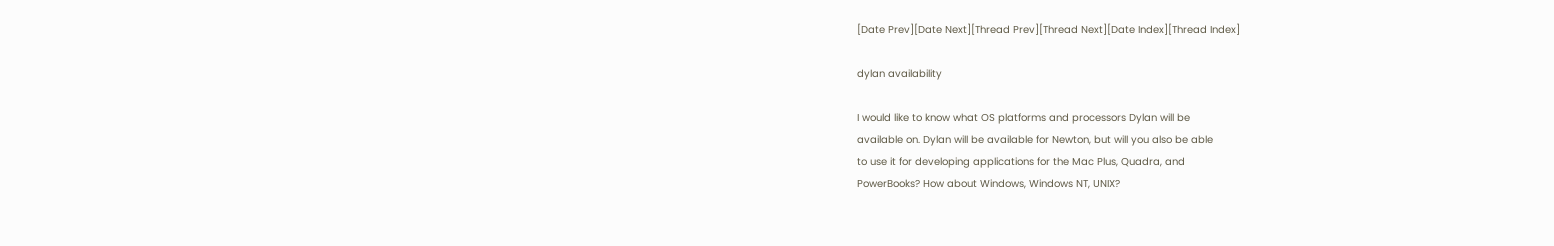[Date Prev][Date Next][Thread Prev][Thread Next][Date Index][Thread Index]

dylan availability

I would like to know what OS platforms and processors Dylan will be
available on. Dylan will be available for Newton, but will you also be able
to use it for developing applications for the Mac Plus, Quadra, and
PowerBooks? How about Windows, Windows NT, UNIX?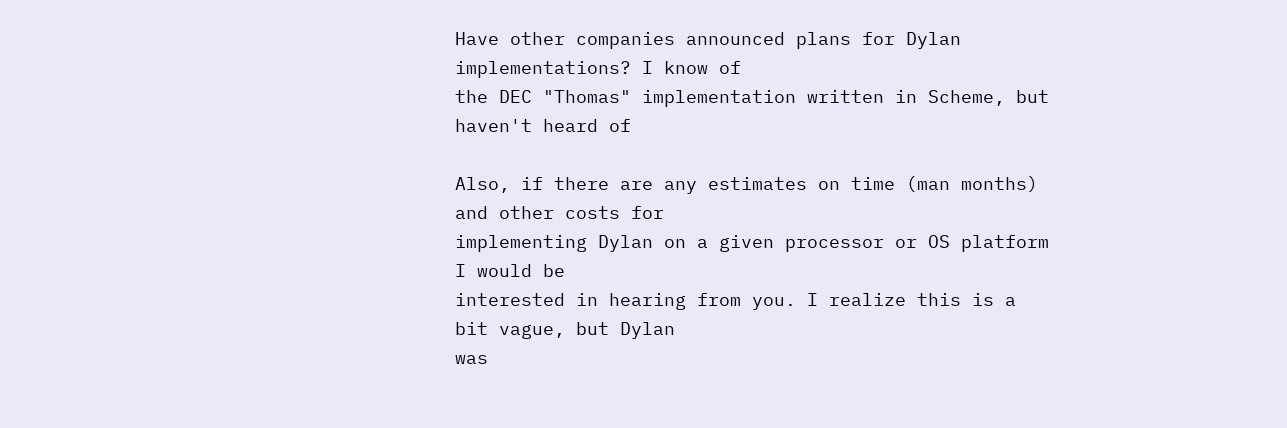Have other companies announced plans for Dylan implementations? I know of
the DEC "Thomas" implementation written in Scheme, but haven't heard of

Also, if there are any estimates on time (man months) and other costs for
implementing Dylan on a given processor or OS platform I would be
interested in hearing from you. I realize this is a bit vague, but Dylan
was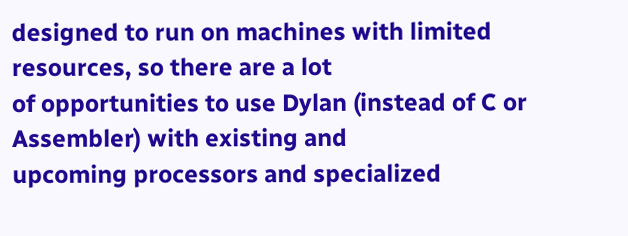designed to run on machines with limited resources, so there are a lot
of opportunities to use Dylan (instead of C or Assembler) with existing and
upcoming processors and specialized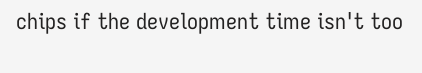chips if the development time isn't too